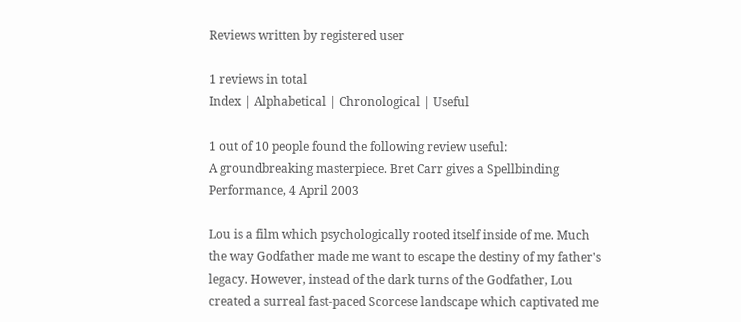Reviews written by registered user

1 reviews in total
Index | Alphabetical | Chronological | Useful

1 out of 10 people found the following review useful:
A groundbreaking masterpiece. Bret Carr gives a Spellbinding Performance, 4 April 2003

Lou is a film which psychologically rooted itself inside of me. Much the way Godfather made me want to escape the destiny of my father's legacy. However, instead of the dark turns of the Godfather, Lou created a surreal fast-paced Scorcese landscape which captivated me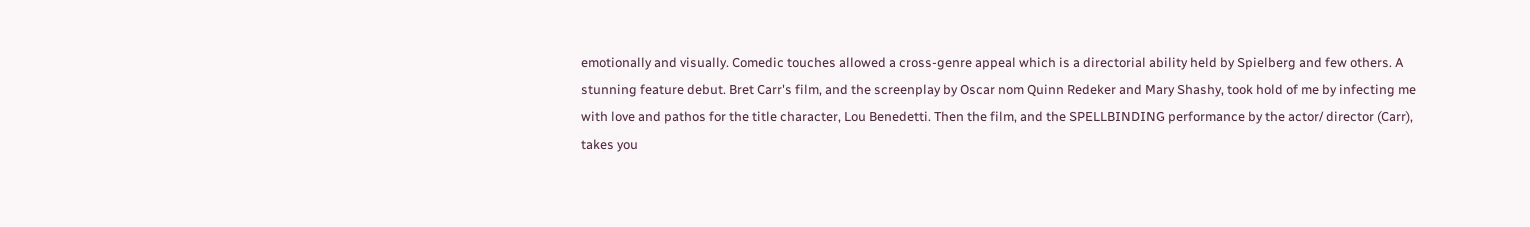emotionally and visually. Comedic touches allowed a cross-genre appeal which is a directorial ability held by Spielberg and few others. A stunning feature debut. Bret Carr's film, and the screenplay by Oscar nom Quinn Redeker and Mary Shashy, took hold of me by infecting me with love and pathos for the title character, Lou Benedetti. Then the film, and the SPELLBINDING performance by the actor/ director (Carr), takes you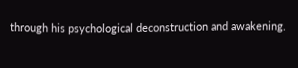through his psychological deconstruction and awakening.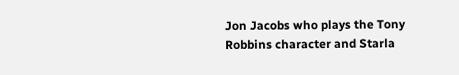Jon Jacobs who plays the Tony Robbins character and Starla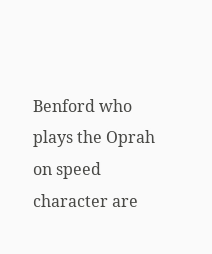Benford who plays the Oprah on speed character are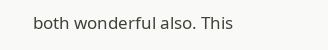both wonderful also. This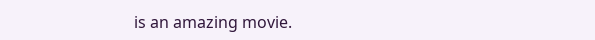is an amazing movie.